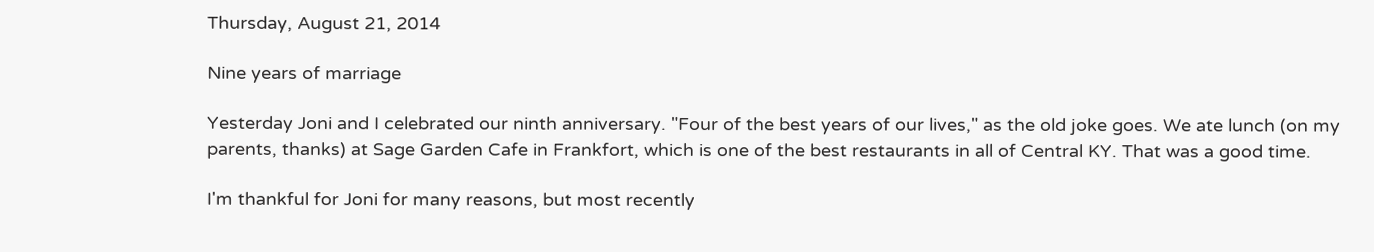Thursday, August 21, 2014

Nine years of marriage

Yesterday Joni and I celebrated our ninth anniversary. "Four of the best years of our lives," as the old joke goes. We ate lunch (on my parents, thanks) at Sage Garden Cafe in Frankfort, which is one of the best restaurants in all of Central KY. That was a good time.

I'm thankful for Joni for many reasons, but most recently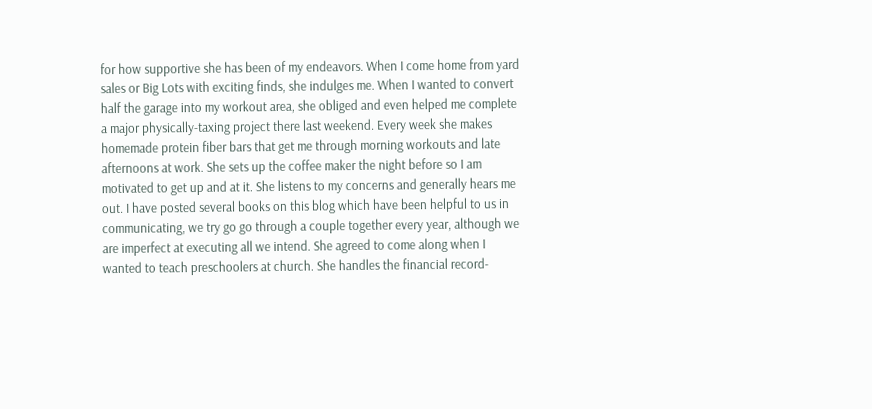for how supportive she has been of my endeavors. When I come home from yard sales or Big Lots with exciting finds, she indulges me. When I wanted to convert half the garage into my workout area, she obliged and even helped me complete a major physically-taxing project there last weekend. Every week she makes homemade protein fiber bars that get me through morning workouts and late afternoons at work. She sets up the coffee maker the night before so I am motivated to get up and at it. She listens to my concerns and generally hears me out. I have posted several books on this blog which have been helpful to us in communicating, we try go go through a couple together every year, although we are imperfect at executing all we intend. She agreed to come along when I wanted to teach preschoolers at church. She handles the financial record-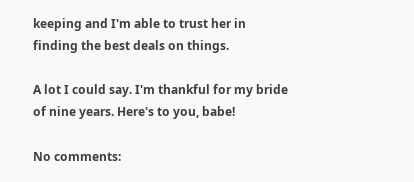keeping and I'm able to trust her in finding the best deals on things.

A lot I could say. I'm thankful for my bride of nine years. Here's to you, babe!

No comments: